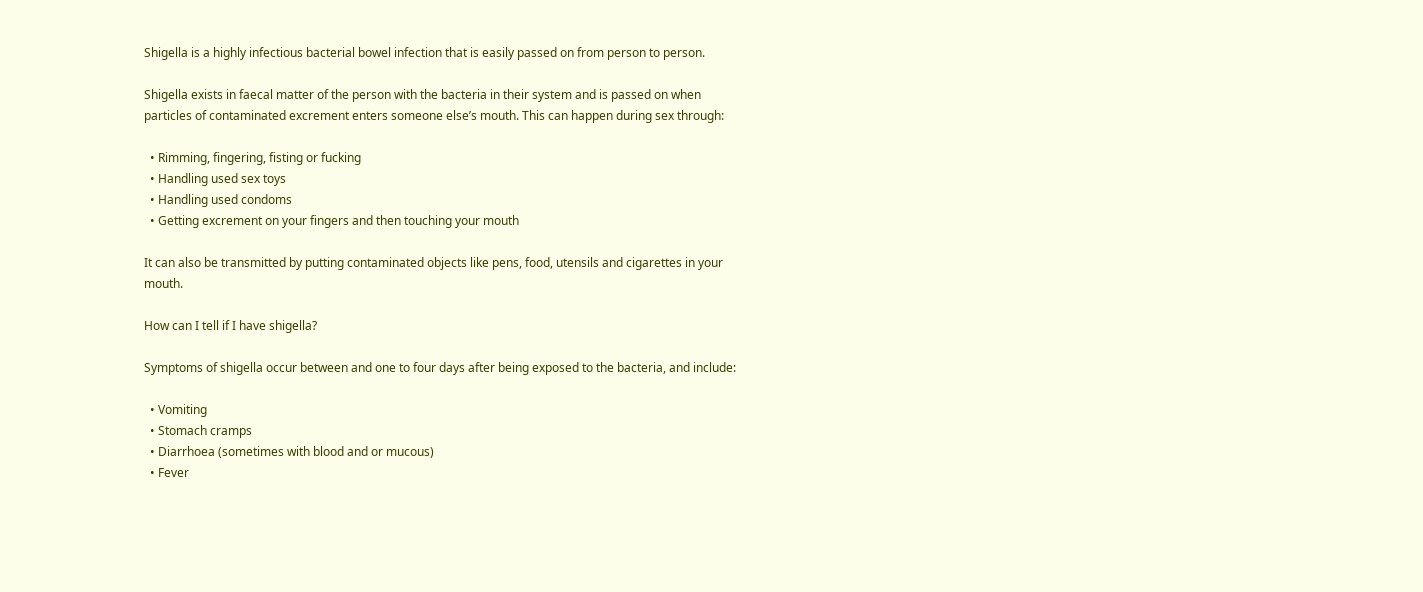Shigella is a highly infectious bacterial bowel infection that is easily passed on from person to person.

Shigella exists in faecal matter of the person with the bacteria in their system and is passed on when particles of contaminated excrement enters someone else’s mouth. This can happen during sex through:

  • Rimming, fingering, fisting or fucking
  • Handling used sex toys
  • Handling used condoms
  • Getting excrement on your fingers and then touching your mouth

It can also be transmitted by putting contaminated objects like pens, food, utensils and cigarettes in your mouth.

How can I tell if I have shigella?

Symptoms of shigella occur between and one to four days after being exposed to the bacteria, and include:

  • Vomiting
  • Stomach cramps
  • Diarrhoea (sometimes with blood and or mucous)
  • Fever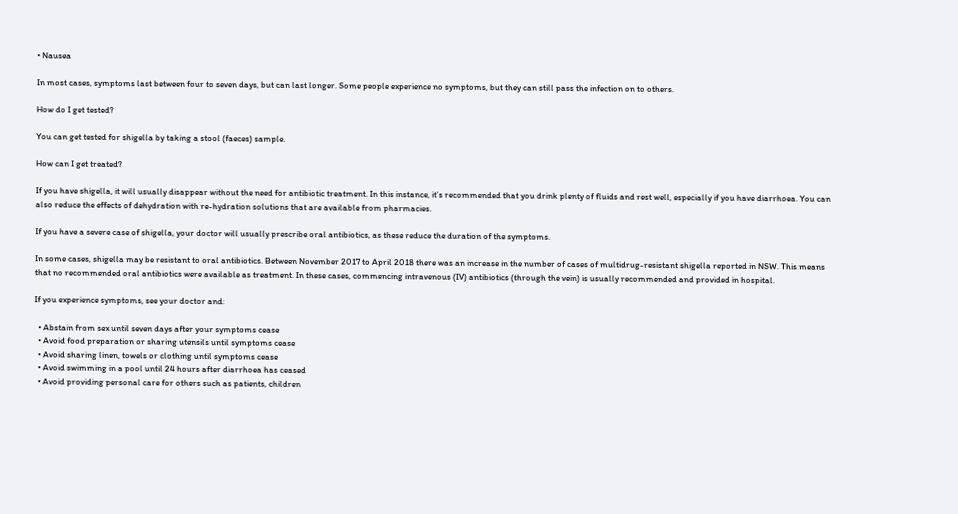• Nausea

In most cases, symptoms last between four to seven days, but can last longer. Some people experience no symptoms, but they can still pass the infection on to others.

How do I get tested?

You can get tested for shigella by taking a stool (faeces) sample.

How can I get treated?

If you have shigella, it will usually disappear without the need for antibiotic treatment. In this instance, it’s recommended that you drink plenty of fluids and rest well, especially if you have diarrhoea. You can also reduce the effects of dehydration with re-hydration solutions that are available from pharmacies.

If you have a severe case of shigella, your doctor will usually prescribe oral antibiotics, as these reduce the duration of the symptoms.

In some cases, shigella may be resistant to oral antibiotics. Between November 2017 to April 2018 there was an increase in the number of cases of multidrug-resistant shigella reported in NSW. This means that no recommended oral antibiotics were available as treatment. In these cases, commencing intravenous (IV) antibiotics (through the vein) is usually recommended and provided in hospital.

If you experience symptoms, see your doctor and:

  • Abstain from sex until seven days after your symptoms cease
  • Avoid food preparation or sharing utensils until symptoms cease
  • Avoid sharing linen, towels or clothing until symptoms cease
  • Avoid swimming in a pool until 24 hours after diarrhoea has ceased
  • Avoid providing personal care for others such as patients, children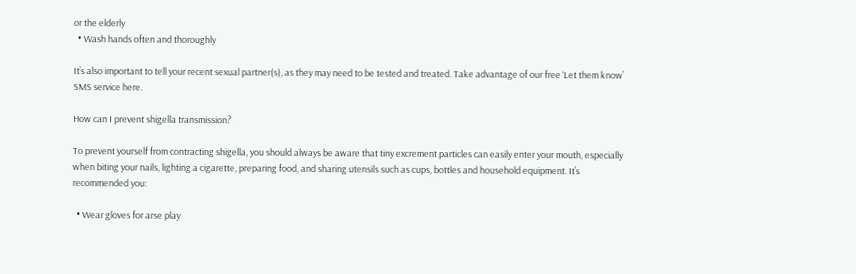or the elderly
  • Wash hands often and thoroughly

It’s also important to tell your recent sexual partner(s), as they may need to be tested and treated. Take advantage of our free ‘Let them know’ SMS service here.

How can I prevent shigella transmission?

To prevent yourself from contracting shigella, you should always be aware that tiny excrement particles can easily enter your mouth, especially when biting your nails, lighting a cigarette, preparing food, and sharing utensils such as cups, bottles and household equipment. It’s recommended you:

  • Wear gloves for arse play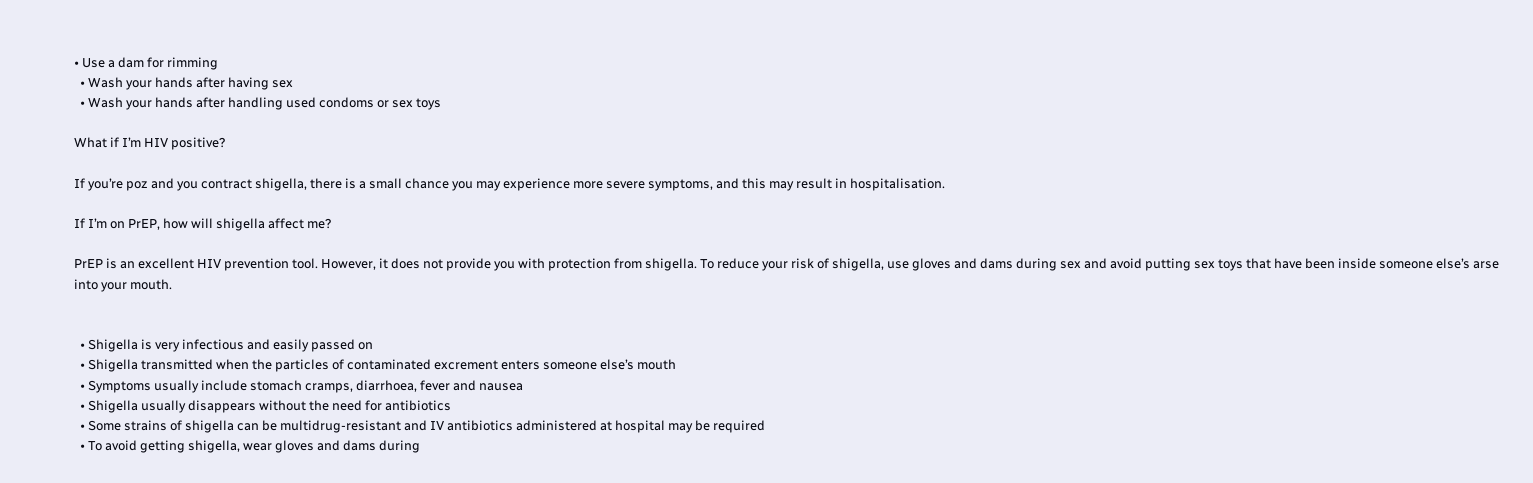• Use a dam for rimming
  • Wash your hands after having sex
  • Wash your hands after handling used condoms or sex toys

What if I’m HIV positive?

If you’re poz and you contract shigella, there is a small chance you may experience more severe symptoms, and this may result in hospitalisation.

If I’m on PrEP, how will shigella affect me?

PrEP is an excellent HIV prevention tool. However, it does not provide you with protection from shigella. To reduce your risk of shigella, use gloves and dams during sex and avoid putting sex toys that have been inside someone else’s arse into your mouth.


  • Shigella is very infectious and easily passed on
  • Shigella transmitted when the particles of contaminated excrement enters someone else’s mouth
  • Symptoms usually include stomach cramps, diarrhoea, fever and nausea
  • Shigella usually disappears without the need for antibiotics
  • Some strains of shigella can be multidrug-resistant and IV antibiotics administered at hospital may be required
  • To avoid getting shigella, wear gloves and dams during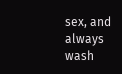sex, and always wash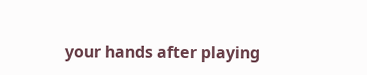your hands after playing